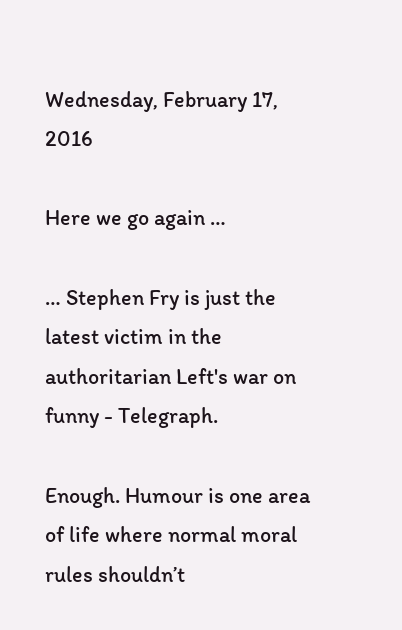Wednesday, February 17, 2016

Here we go again …

… Stephen Fry is just the latest victim in the authoritarian Left's war on funny - Telegraph.

Enough. Humour is one area of life where normal moral rules shouldn’t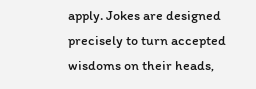apply. Jokes are designed precisely to turn accepted wisdoms on their heads,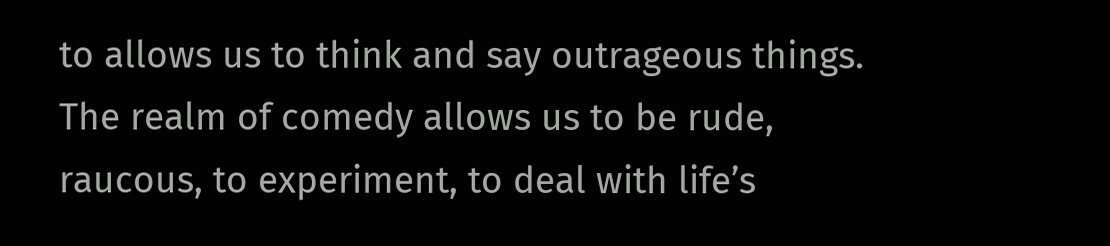to allows us to think and say outrageous things. The realm of comedy allows us to be rude, raucous, to experiment, to deal with life’s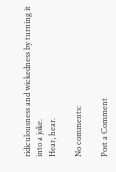ridiculousness and wickedness by turning it into a joke.
Hear, hear.

No comments:

Post a Comment